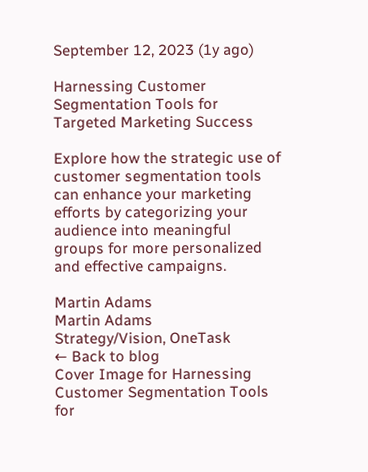September 12, 2023 (1y ago)

Harnessing Customer Segmentation Tools for Targeted Marketing Success

Explore how the strategic use of customer segmentation tools can enhance your marketing efforts by categorizing your audience into meaningful groups for more personalized and effective campaigns.

Martin Adams
Martin Adams
Strategy/Vision, OneTask
← Back to blog
Cover Image for Harnessing Customer Segmentation Tools for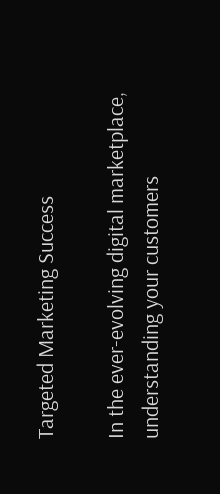Targeted Marketing Success

In the ever-evolving digital marketplace, understanding your customers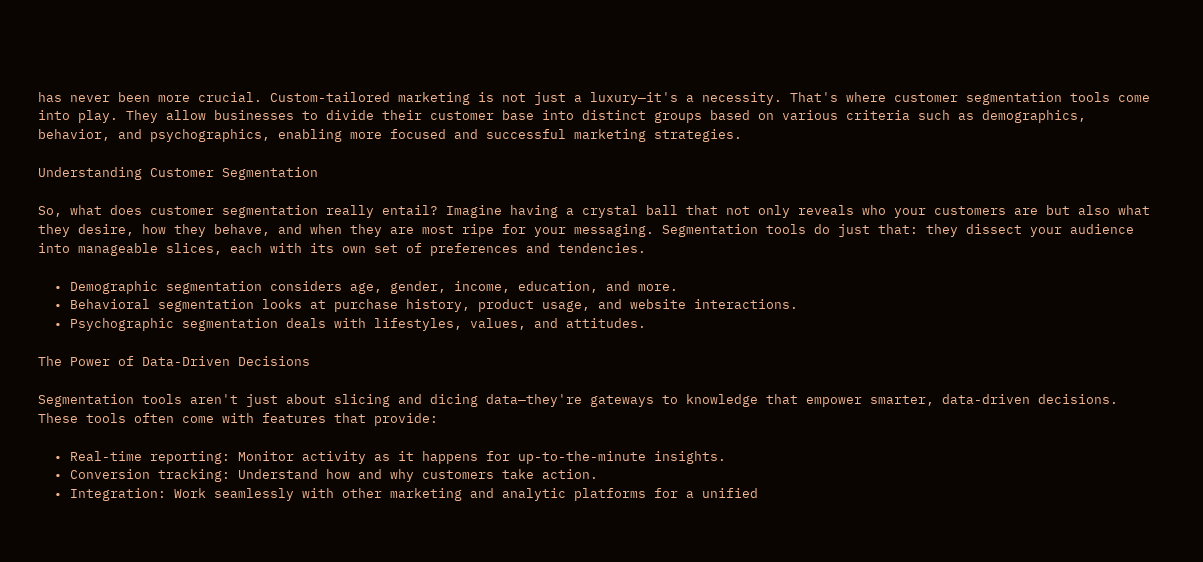has never been more crucial. Custom-tailored marketing is not just a luxury—it's a necessity. That's where customer segmentation tools come into play. They allow businesses to divide their customer base into distinct groups based on various criteria such as demographics, behavior, and psychographics, enabling more focused and successful marketing strategies.

Understanding Customer Segmentation

So, what does customer segmentation really entail? Imagine having a crystal ball that not only reveals who your customers are but also what they desire, how they behave, and when they are most ripe for your messaging. Segmentation tools do just that: they dissect your audience into manageable slices, each with its own set of preferences and tendencies.

  • Demographic segmentation considers age, gender, income, education, and more.
  • Behavioral segmentation looks at purchase history, product usage, and website interactions.
  • Psychographic segmentation deals with lifestyles, values, and attitudes.

The Power of Data-Driven Decisions

Segmentation tools aren't just about slicing and dicing data—they're gateways to knowledge that empower smarter, data-driven decisions. These tools often come with features that provide:

  • Real-time reporting: Monitor activity as it happens for up-to-the-minute insights.
  • Conversion tracking: Understand how and why customers take action.
  • Integration: Work seamlessly with other marketing and analytic platforms for a unified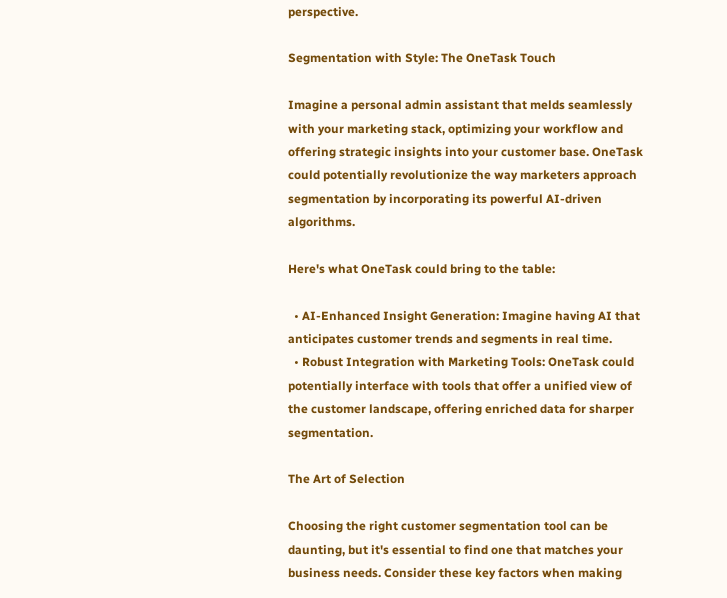perspective.

Segmentation with Style: The OneTask Touch

Imagine a personal admin assistant that melds seamlessly with your marketing stack, optimizing your workflow and offering strategic insights into your customer base. OneTask could potentially revolutionize the way marketers approach segmentation by incorporating its powerful AI-driven algorithms.

Here's what OneTask could bring to the table:

  • AI-Enhanced Insight Generation: Imagine having AI that anticipates customer trends and segments in real time.
  • Robust Integration with Marketing Tools: OneTask could potentially interface with tools that offer a unified view of the customer landscape, offering enriched data for sharper segmentation.

The Art of Selection

Choosing the right customer segmentation tool can be daunting, but it's essential to find one that matches your business needs. Consider these key factors when making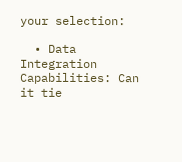your selection:

  • Data Integration Capabilities: Can it tie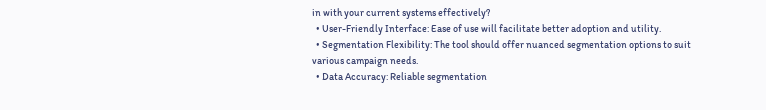in with your current systems effectively?
  • User-Friendly Interface: Ease of use will facilitate better adoption and utility.
  • Segmentation Flexibility: The tool should offer nuanced segmentation options to suit various campaign needs.
  • Data Accuracy: Reliable segmentation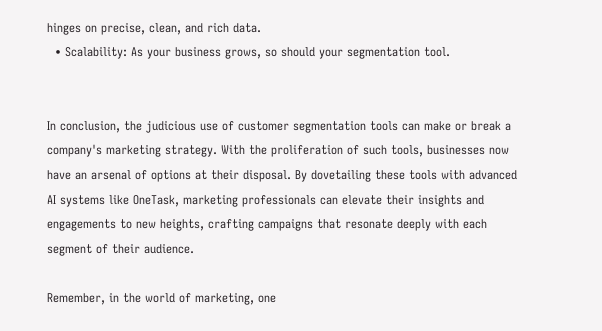hinges on precise, clean, and rich data.
  • Scalability: As your business grows, so should your segmentation tool.


In conclusion, the judicious use of customer segmentation tools can make or break a company's marketing strategy. With the proliferation of such tools, businesses now have an arsenal of options at their disposal. By dovetailing these tools with advanced AI systems like OneTask, marketing professionals can elevate their insights and engagements to new heights, crafting campaigns that resonate deeply with each segment of their audience.

Remember, in the world of marketing, one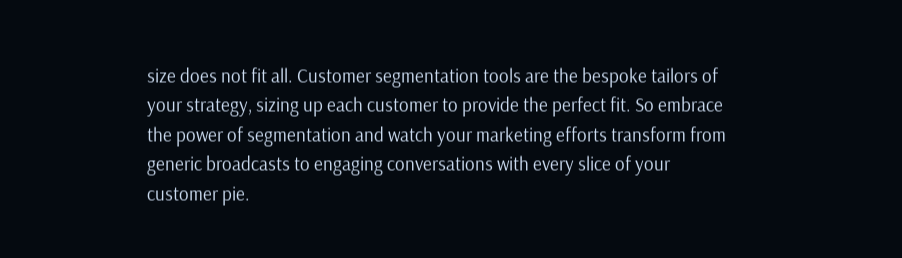size does not fit all. Customer segmentation tools are the bespoke tailors of your strategy, sizing up each customer to provide the perfect fit. So embrace the power of segmentation and watch your marketing efforts transform from generic broadcasts to engaging conversations with every slice of your customer pie.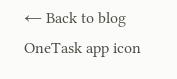← Back to blog
OneTask app icon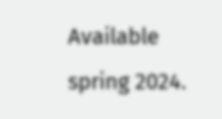Available spring 2024.